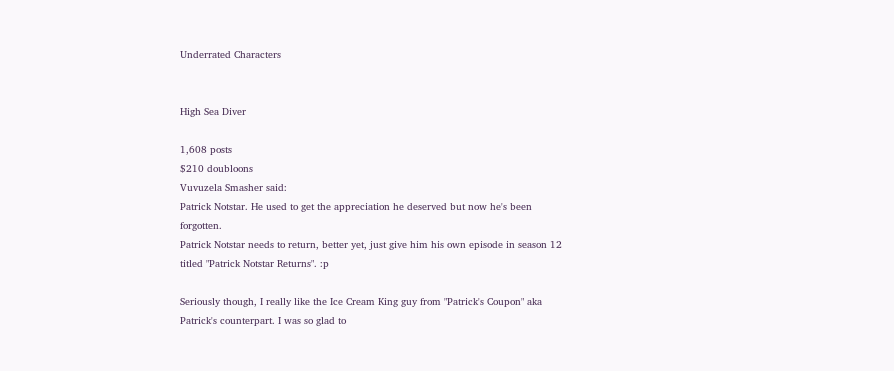Underrated Characters


High Sea Diver

1,608 posts
$210 doubloons
Vuvuzela Smasher said:
Patrick Notstar. He used to get the appreciation he deserved but now he's been forgotten.
Patrick Notstar needs to return, better yet, just give him his own episode in season 12 titled "Patrick Notstar Returns". :p

Seriously though, I really like the Ice Cream King guy from "Patrick's Coupon" aka Patrick's counterpart. I was so glad to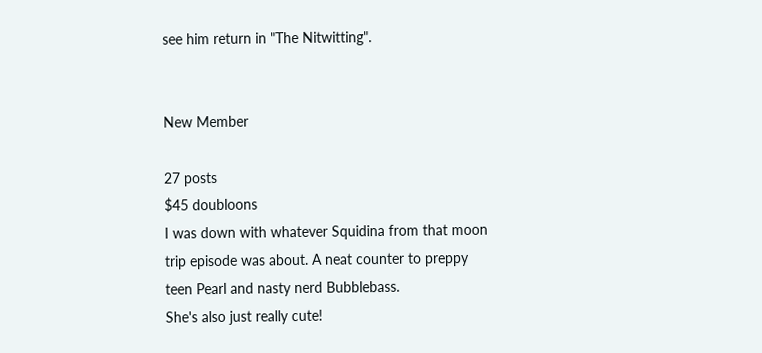see him return in "The Nitwitting".


New Member

27 posts
$45 doubloons
I was down with whatever Squidina from that moon trip episode was about. A neat counter to preppy teen Pearl and nasty nerd Bubblebass.
She's also just really cute!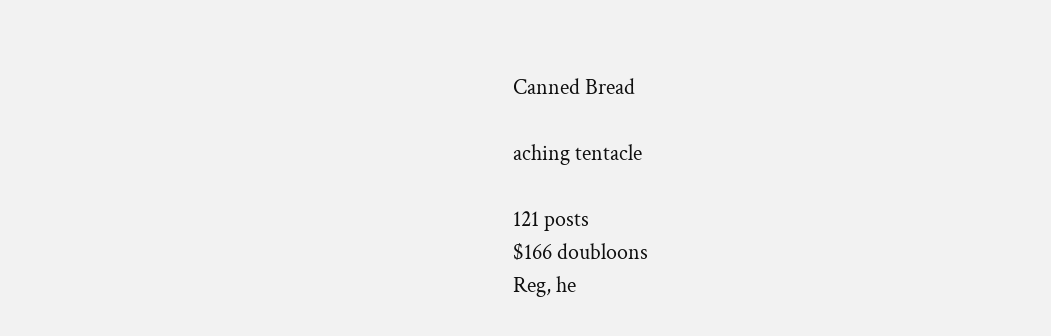Canned Bread

aching tentacle

121 posts
$166 doubloons
Reg, he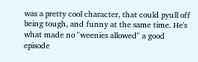was a pretty cool character, that could pyull off being tough, and funny at the same time. He's what made no "weenies allowed" a good episode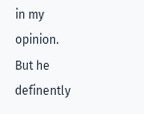in my opinion. But he definently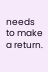needs to make a return.